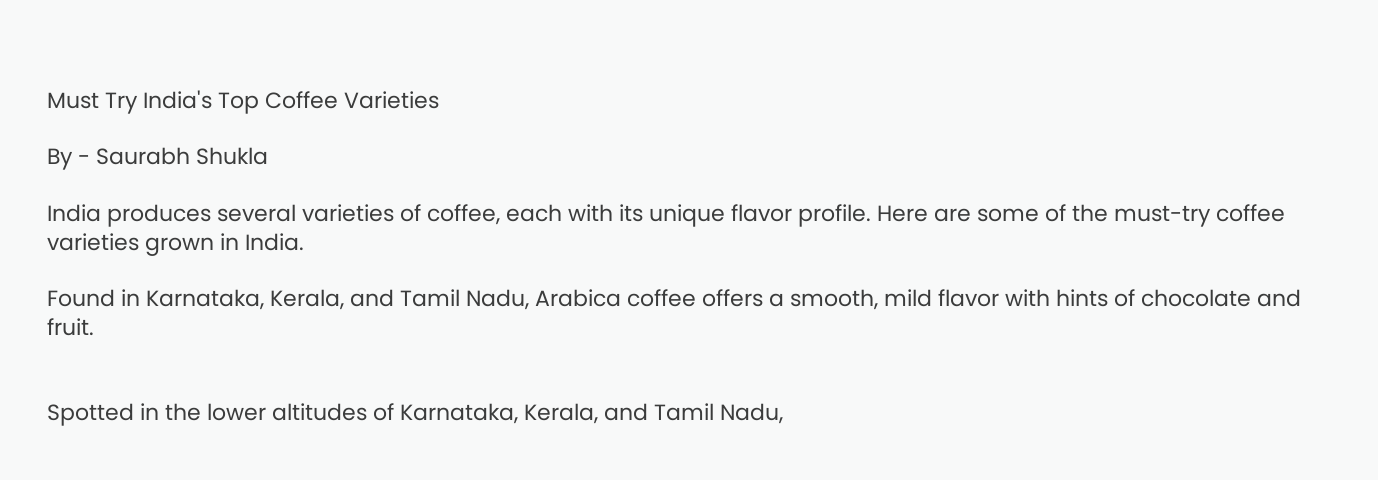Must Try India's Top Coffee Varieties

By - Saurabh Shukla

India produces several varieties of coffee, each with its unique flavor profile. Here are some of the must-try coffee varieties grown in India.

Found in Karnataka, Kerala, and Tamil Nadu, Arabica coffee offers a smooth, mild flavor with hints of chocolate and fruit.


Spotted in the lower altitudes of Karnataka, Kerala, and Tamil Nadu,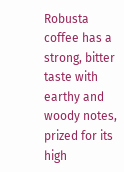Robusta coffee has a strong, bitter taste with earthy and woody notes, prized for its high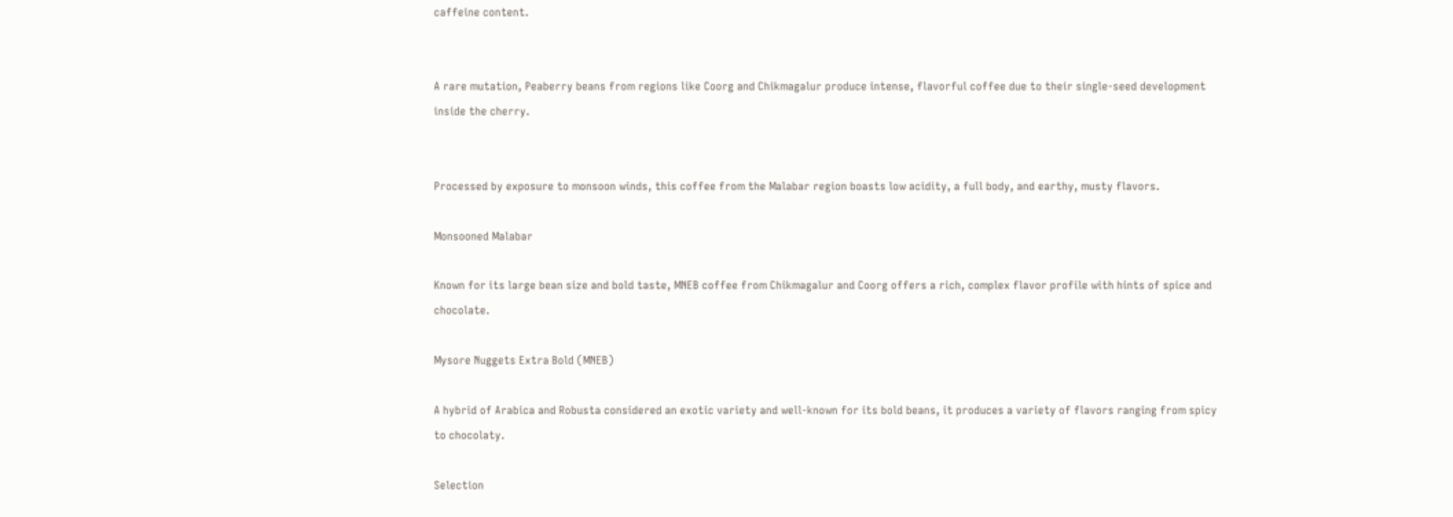caffeine content.


A rare mutation, Peaberry beans from regions like Coorg and Chikmagalur produce intense, flavorful coffee due to their single-seed development inside the cherry.


Processed by exposure to monsoon winds, this coffee from the Malabar region boasts low acidity, a full body, and earthy, musty flavors.

Monsooned Malabar

Known for its large bean size and bold taste, MNEB coffee from Chikmagalur and Coorg offers a rich, complex flavor profile with hints of spice and chocolate.

Mysore Nuggets Extra Bold (MNEB)

A hybrid of Arabica and Robusta considered an exotic variety and well-known for its bold beans, it produces a variety of flavors ranging from spicy to chocolaty.

Selection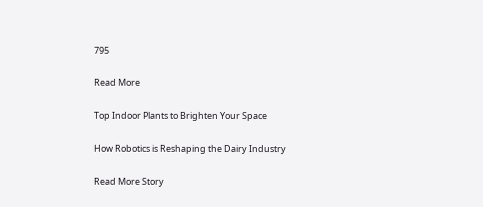795

Read More

Top Indoor Plants to Brighten Your Space

How Robotics is Reshaping the Dairy Industry

Read More Story